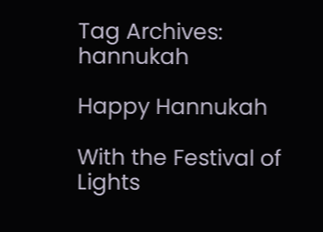Tag Archives: hannukah

Happy Hannukah

With the Festival of Lights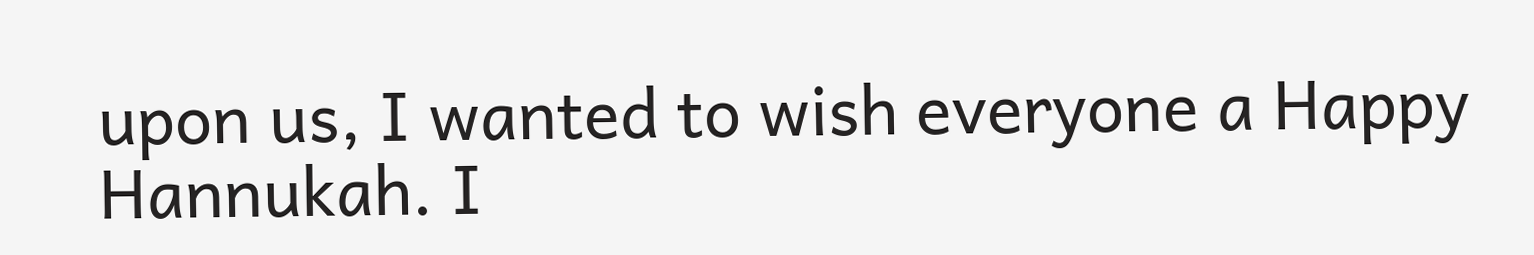upon us, I wanted to wish everyone a Happy Hannukah. I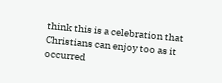think this is a celebration that Christians can enjoy too as it occurred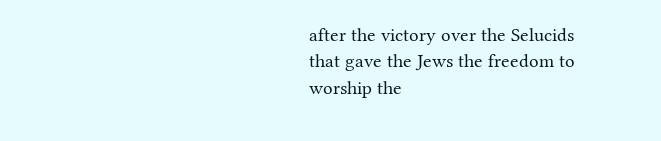after the victory over the Selucids that gave the Jews the freedom to worship the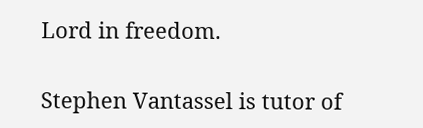Lord in freedom.

Stephen Vantassel is tutor of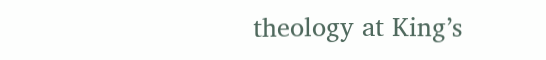theology at King’s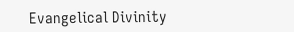Evangelical Divinity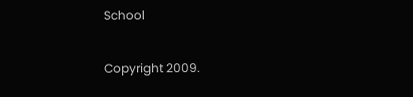School

Copyright 2009.